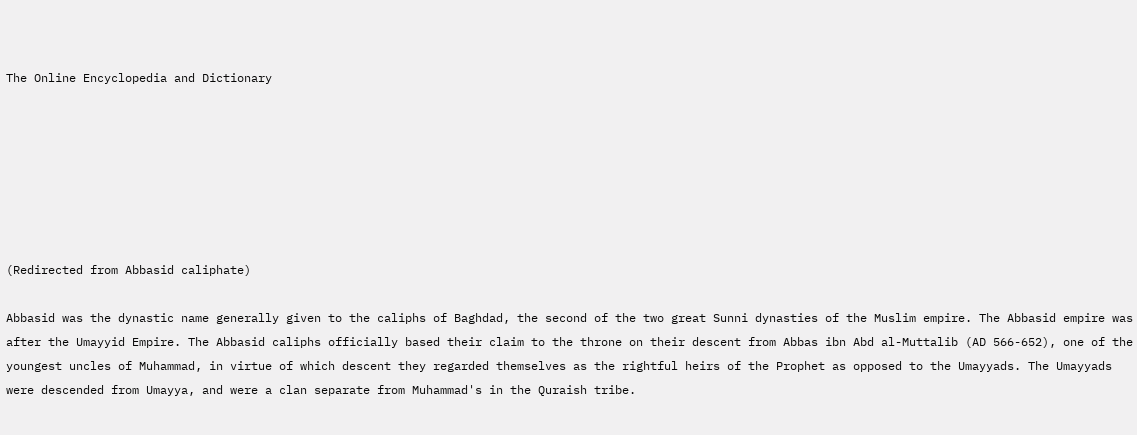The Online Encyclopedia and Dictionary







(Redirected from Abbasid caliphate)

Abbasid was the dynastic name generally given to the caliphs of Baghdad, the second of the two great Sunni dynasties of the Muslim empire. The Abbasid empire was after the Umayyid Empire. The Abbasid caliphs officially based their claim to the throne on their descent from Abbas ibn Abd al-Muttalib (AD 566-652), one of the youngest uncles of Muhammad, in virtue of which descent they regarded themselves as the rightful heirs of the Prophet as opposed to the Umayyads. The Umayyads were descended from Umayya, and were a clan separate from Muhammad's in the Quraish tribe.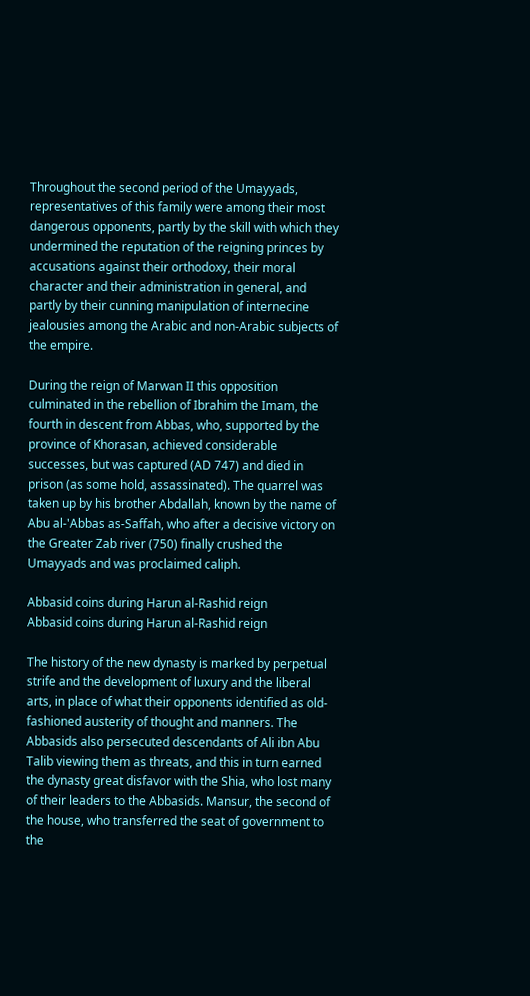Throughout the second period of the Umayyads, representatives of this family were among their most dangerous opponents, partly by the skill with which they undermined the reputation of the reigning princes by accusations against their orthodoxy, their moral character and their administration in general, and partly by their cunning manipulation of internecine jealousies among the Arabic and non-Arabic subjects of the empire.

During the reign of Marwan II this opposition culminated in the rebellion of Ibrahim the Imam, the fourth in descent from Abbas, who, supported by the province of Khorasan, achieved considerable successes, but was captured (AD 747) and died in prison (as some hold, assassinated). The quarrel was taken up by his brother Abdallah, known by the name of Abu al-'Abbas as-Saffah, who after a decisive victory on the Greater Zab river (750) finally crushed the Umayyads and was proclaimed caliph.

Abbasid coins during Harun al-Rashid reign
Abbasid coins during Harun al-Rashid reign

The history of the new dynasty is marked by perpetual strife and the development of luxury and the liberal arts, in place of what their opponents identified as old-fashioned austerity of thought and manners. The Abbasids also persecuted descendants of Ali ibn Abu Talib viewing them as threats, and this in turn earned the dynasty great disfavor with the Shia, who lost many of their leaders to the Abbasids. Mansur, the second of the house, who transferred the seat of government to the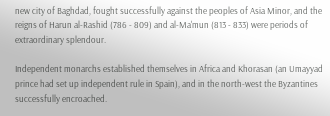new city of Baghdad, fought successfully against the peoples of Asia Minor, and the reigns of Harun al-Rashid (786 - 809) and al-Ma'mun (813 - 833) were periods of extraordinary splendour.

Independent monarchs established themselves in Africa and Khorasan (an Umayyad prince had set up independent rule in Spain), and in the north-west the Byzantines successfully encroached.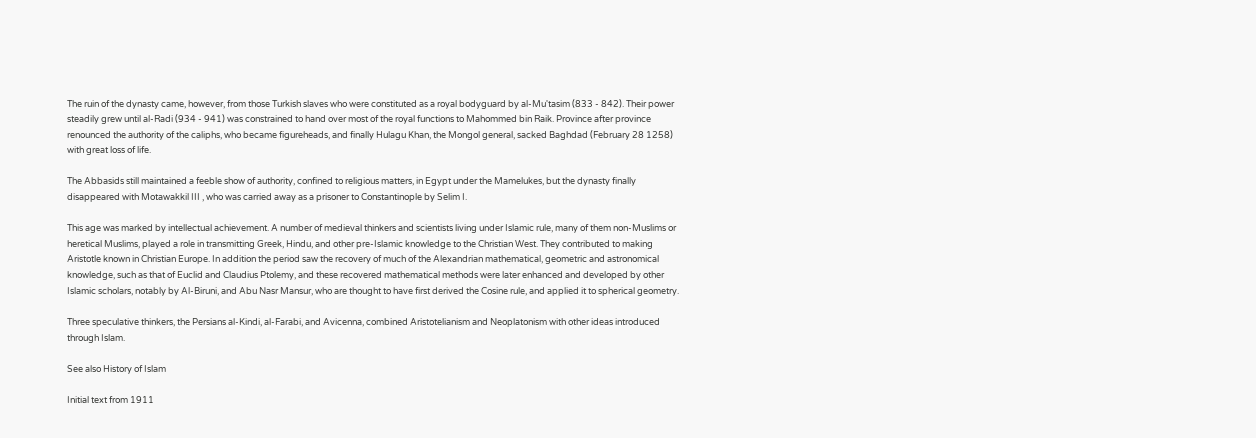The ruin of the dynasty came, however, from those Turkish slaves who were constituted as a royal bodyguard by al-Mu'tasim (833 - 842). Their power steadily grew until al-Radi (934 - 941) was constrained to hand over most of the royal functions to Mahommed bin Raik. Province after province renounced the authority of the caliphs, who became figureheads, and finally Hulagu Khan, the Mongol general, sacked Baghdad (February 28 1258) with great loss of life.

The Abbasids still maintained a feeble show of authority, confined to religious matters, in Egypt under the Mamelukes, but the dynasty finally disappeared with Motawakkil III , who was carried away as a prisoner to Constantinople by Selim I.

This age was marked by intellectual achievement. A number of medieval thinkers and scientists living under Islamic rule, many of them non-Muslims or heretical Muslims, played a role in transmitting Greek, Hindu, and other pre-Islamic knowledge to the Christian West. They contributed to making Aristotle known in Christian Europe. In addition the period saw the recovery of much of the Alexandrian mathematical, geometric and astronomical knowledge, such as that of Euclid and Claudius Ptolemy, and these recovered mathematical methods were later enhanced and developed by other Islamic scholars, notably by Al-Biruni, and Abu Nasr Mansur, who are thought to have first derived the Cosine rule, and applied it to spherical geometry.

Three speculative thinkers, the Persians al-Kindi, al-Farabi, and Avicenna, combined Aristotelianism and Neoplatonism with other ideas introduced through Islam.

See also History of Islam

Initial text from 1911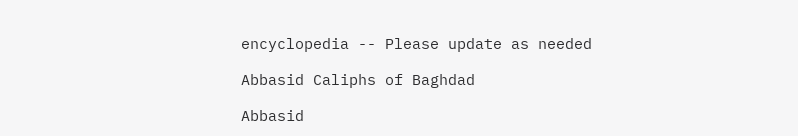encyclopedia -- Please update as needed

Abbasid Caliphs of Baghdad

Abbasid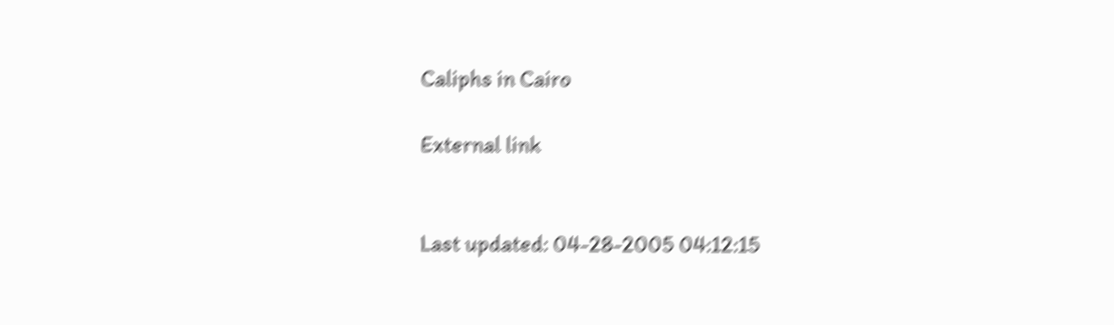Caliphs in Cairo

External link


Last updated: 04-28-2005 04:12:15